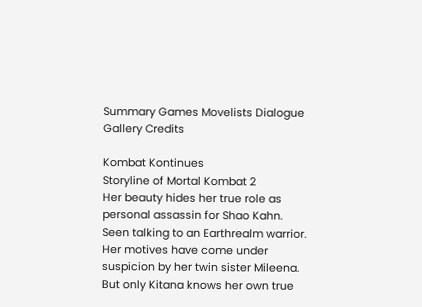Summary Games Movelists Dialogue Gallery Credits

Kombat Kontinues
Storyline of Mortal Kombat 2
Her beauty hides her true role as personal assassin for Shao Kahn. Seen talking to an Earthrealm warrior. Her motives have come under suspicion by her twin sister Mileena. But only Kitana knows her own true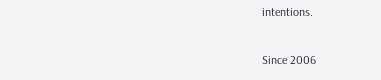intentions.

Since 2006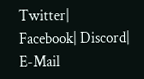Twitter| Facebook| Discord| E-Mail